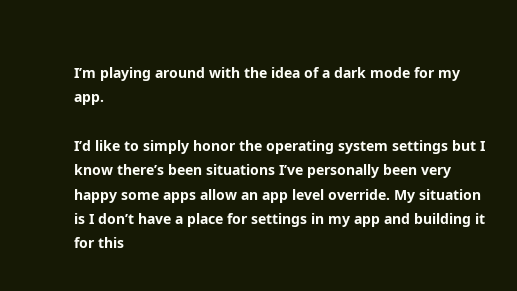I’m playing around with the idea of a dark mode for my app.

I’d like to simply honor the operating system settings but I know there’s been situations I’ve personally been very happy some apps allow an app level override. My situation is I don’t have a place for settings in my app and building it for this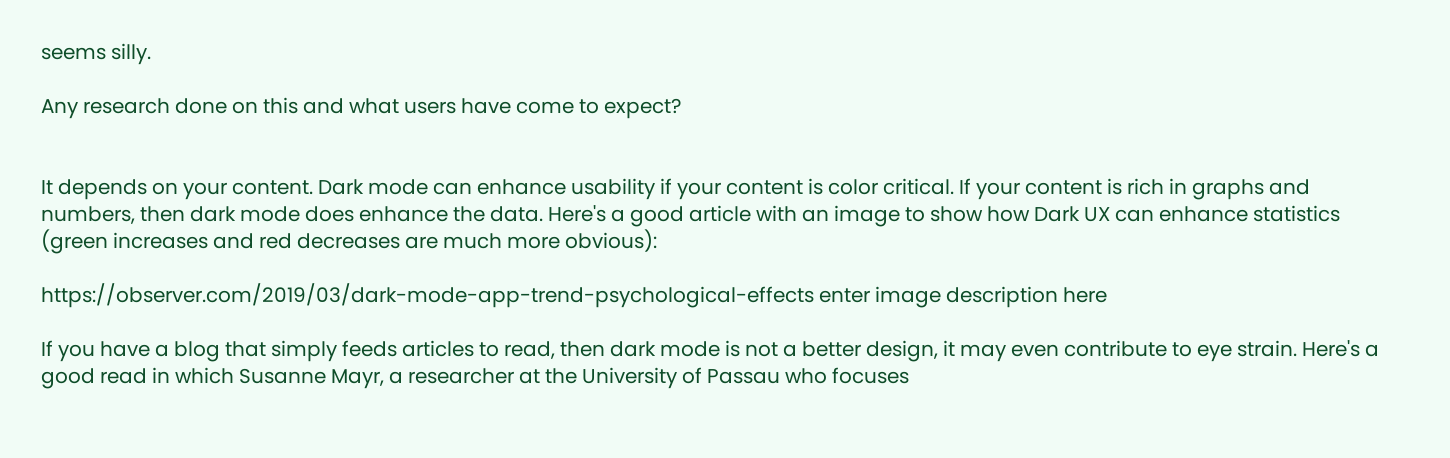seems silly.

Any research done on this and what users have come to expect?


It depends on your content. Dark mode can enhance usability if your content is color critical. If your content is rich in graphs and numbers, then dark mode does enhance the data. Here's a good article with an image to show how Dark UX can enhance statistics (green increases and red decreases are much more obvious):

https://observer.com/2019/03/dark-mode-app-trend-psychological-effects enter image description here

If you have a blog that simply feeds articles to read, then dark mode is not a better design, it may even contribute to eye strain. Here's a good read in which Susanne Mayr, a researcher at the University of Passau who focuses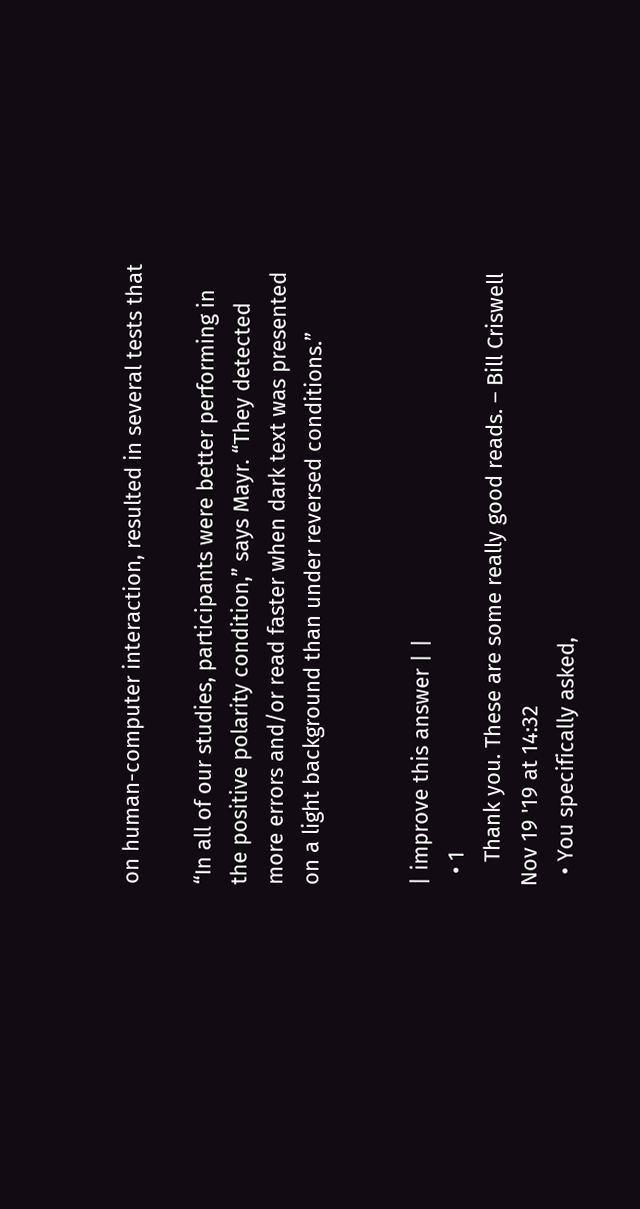on human-computer interaction, resulted in several tests that

“In all of our studies, participants were better performing in the positive polarity condition,” says Mayr. “They detected more errors and/or read faster when dark text was presented on a light background than under reversed conditions.”


| improve this answer | |
  • 1
    Thank you. These are some really good reads. – Bill Criswell Nov 19 '19 at 14:32
  • You specifically asked,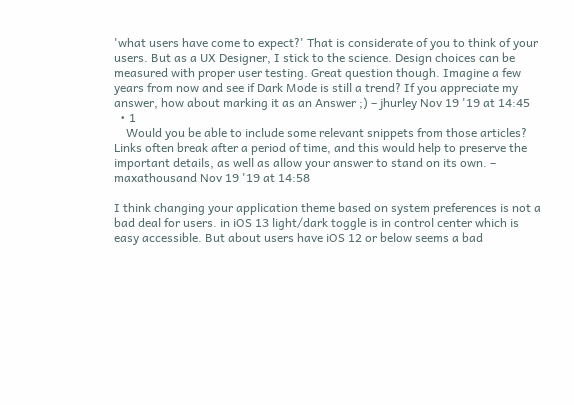'what users have come to expect?' That is considerate of you to think of your users. But as a UX Designer, I stick to the science. Design choices can be measured with proper user testing. Great question though. Imagine a few years from now and see if Dark Mode is still a trend? If you appreciate my answer, how about marking it as an Answer ;) – jhurley Nov 19 '19 at 14:45
  • 1
    Would you be able to include some relevant snippets from those articles? Links often break after a period of time, and this would help to preserve the important details, as well as allow your answer to stand on its own. – maxathousand Nov 19 '19 at 14:58

I think changing your application theme based on system preferences is not a bad deal for users. in iOS 13 light/dark toggle is in control center which is easy accessible. But about users have iOS 12 or below seems a bad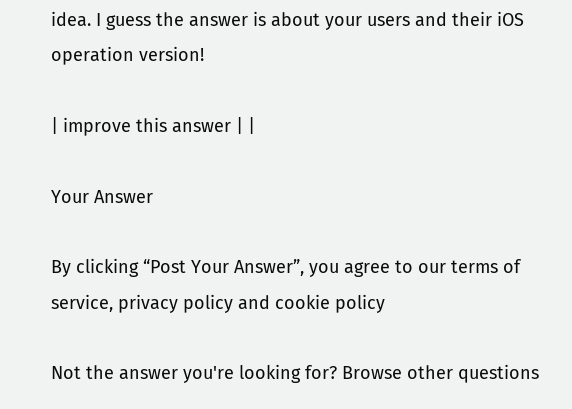idea. I guess the answer is about your users and their iOS operation version!

| improve this answer | |

Your Answer

By clicking “Post Your Answer”, you agree to our terms of service, privacy policy and cookie policy

Not the answer you're looking for? Browse other questions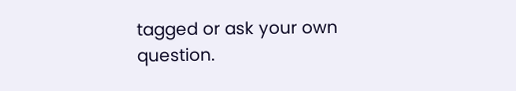tagged or ask your own question.